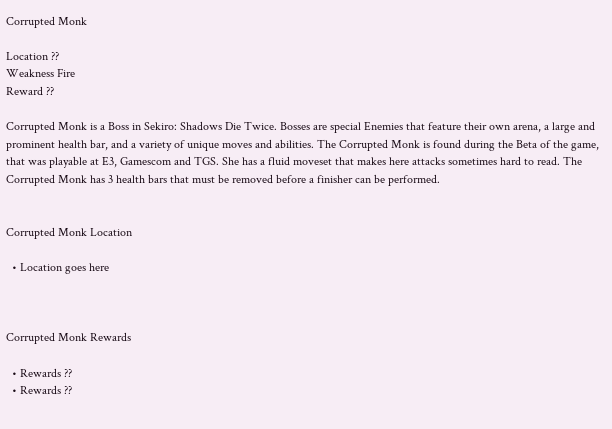Corrupted Monk

Location ??
Weakness Fire
Reward ??

Corrupted Monk is a Boss in Sekiro: Shadows Die Twice. Bosses are special Enemies that feature their own arena, a large and prominent health bar, and a variety of unique moves and abilities. The Corrupted Monk is found during the Beta of the game, that was playable at E3, Gamescom and TGS. She has a fluid moveset that makes here attacks sometimes hard to read. The Corrupted Monk has 3 health bars that must be removed before a finisher can be performed.


Corrupted Monk Location

  • Location goes here



Corrupted Monk Rewards

  • Rewards ??
  • Rewards ??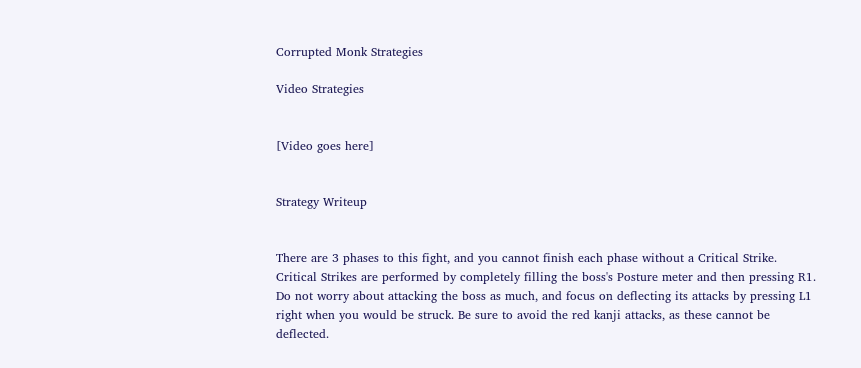Corrupted Monk Strategies

Video Strategies


[Video goes here]


Strategy Writeup


There are 3 phases to this fight, and you cannot finish each phase without a Critical Strike. Critical Strikes are performed by completely filling the boss's Posture meter and then pressing R1. Do not worry about attacking the boss as much, and focus on deflecting its attacks by pressing L1 right when you would be struck. Be sure to avoid the red kanji attacks, as these cannot be deflected.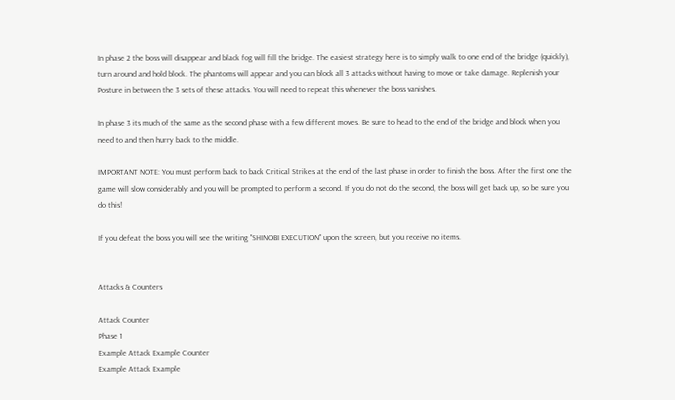In phase 2 the boss will disappear and black fog will fill the bridge. The easiest strategy here is to simply walk to one end of the bridge (quickly), turn around and hold block. The phantoms will appear and you can block all 3 attacks without having to move or take damage. Replenish your Posture in between the 3 sets of these attacks. You will need to repeat this whenever the boss vanishes.

In phase 3 its much of the same as the second phase with a few different moves. Be sure to head to the end of the bridge and block when you need to and then hurry back to the middle.

IMPORTANT NOTE: You must perform back to back Critical Strikes at the end of the last phase in order to finish the boss. After the first one the game will slow considerably and you will be prompted to perform a second. If you do not do the second, the boss will get back up, so be sure you do this!

If you defeat the boss you will see the writing "SHINOBI EXECUTION" upon the screen, but you receive no items.


Attacks & Counters

Attack Counter
Phase 1
Example Attack Example Counter
Example Attack Example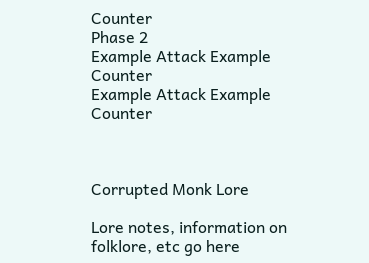Counter
Phase 2
Example Attack Example Counter
Example Attack Example Counter



Corrupted Monk Lore

Lore notes, information on folklore, etc go here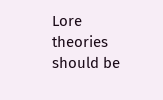Lore theories should be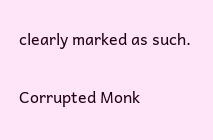clearly marked as such.

Corrupted Monk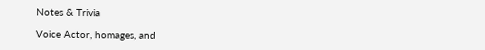Notes & Trivia

Voice Actor, homages, and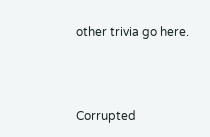other trivia go here.



Corrupted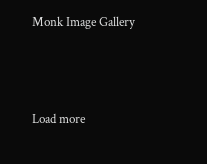Monk Image Gallery





Load more